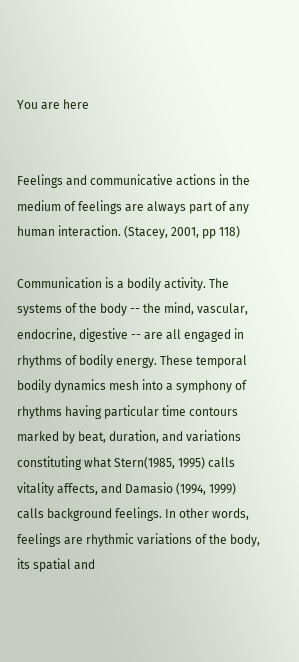You are here


Feelings and communicative actions in the medium of feelings are always part of any human interaction. (Stacey, 2001, pp 118)

Communication is a bodily activity. The systems of the body -- the mind, vascular, endocrine, digestive -- are all engaged in rhythms of bodily energy. These temporal bodily dynamics mesh into a symphony of rhythms having particular time contours marked by beat, duration, and variations constituting what Stern(1985, 1995) calls vitality affects, and Damasio (1994, 1999) calls background feelings. In other words, feelings are rhythmic variations of the body, its spatial and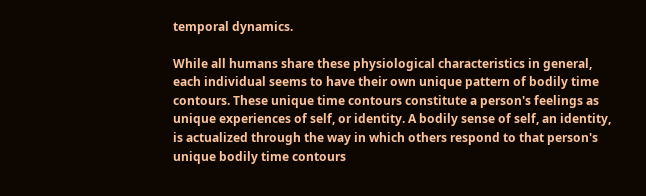temporal dynamics.

While all humans share these physiological characteristics in general, each individual seems to have their own unique pattern of bodily time contours. These unique time contours constitute a person's feelings as unique experiences of self, or identity. A bodily sense of self, an identity, is actualized through the way in which others respond to that person's unique bodily time contours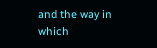and the way in which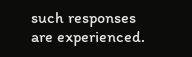such responses are experienced.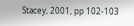Stacey, 2001, pp 102-103